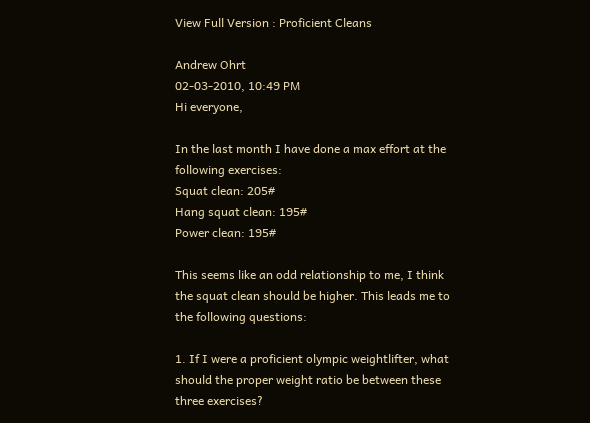View Full Version : Proficient Cleans

Andrew Ohrt
02-03-2010, 10:49 PM
Hi everyone,

In the last month I have done a max effort at the following exercises:
Squat clean: 205#
Hang squat clean: 195#
Power clean: 195#

This seems like an odd relationship to me, I think the squat clean should be higher. This leads me to the following questions:

1. If I were a proficient olympic weightlifter, what should the proper weight ratio be between these three exercises?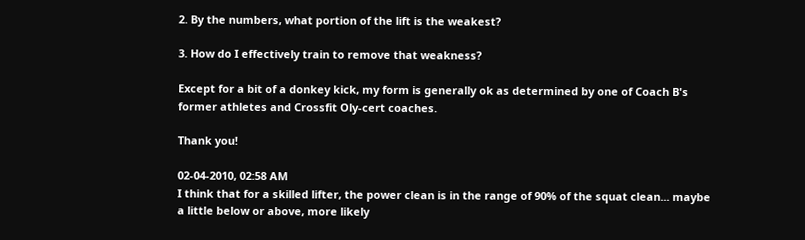2. By the numbers, what portion of the lift is the weakest?

3. How do I effectively train to remove that weakness?

Except for a bit of a donkey kick, my form is generally ok as determined by one of Coach B's former athletes and Crossfit Oly-cert coaches.

Thank you!

02-04-2010, 02:58 AM
I think that for a skilled lifter, the power clean is in the range of 90% of the squat clean... maybe a little below or above, more likely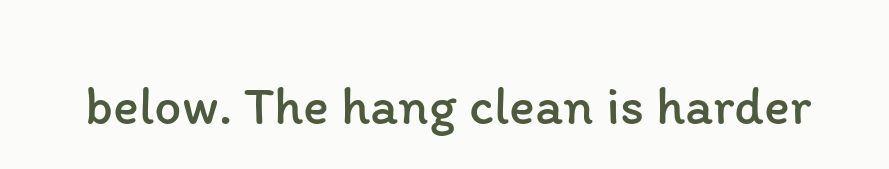below. The hang clean is harder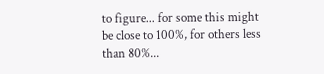to figure... for some this might be close to 100%, for others less than 80%...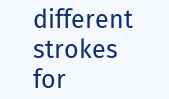different strokes for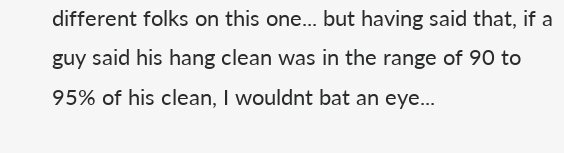different folks on this one... but having said that, if a guy said his hang clean was in the range of 90 to 95% of his clean, I wouldnt bat an eye...